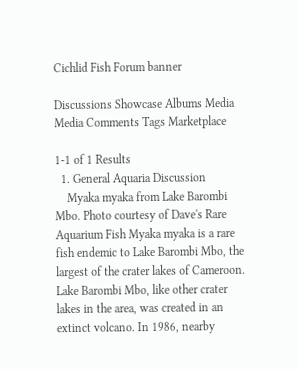Cichlid Fish Forum banner

Discussions Showcase Albums Media Media Comments Tags Marketplace

1-1 of 1 Results
  1. General Aquaria Discussion
    Myaka myaka from Lake Barombi Mbo. Photo courtesy of Dave's Rare Aquarium Fish Myaka myaka is a rare fish endemic to Lake Barombi Mbo, the largest of the crater lakes of Cameroon. Lake Barombi Mbo, like other crater lakes in the area, was created in an extinct volcano. In 1986, nearby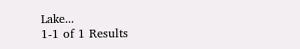Lake...
1-1 of 1 Results